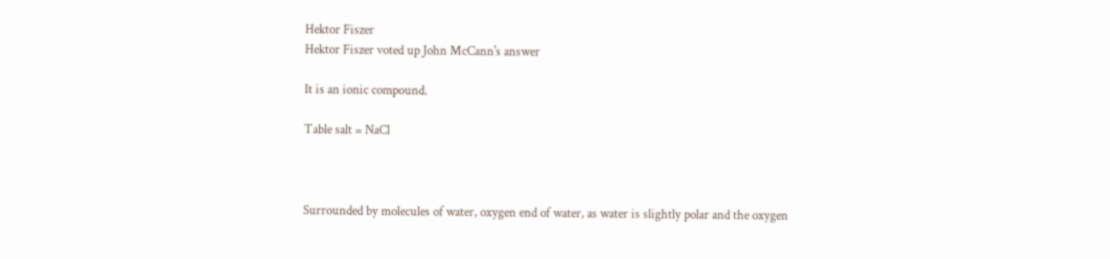Hektor Fiszer
Hektor Fiszer voted up John McCann's answer

It is an ionic compound.

Table salt = NaCl



Surrounded by molecules of water, oxygen end of water, as water is slightly polar and the oxygen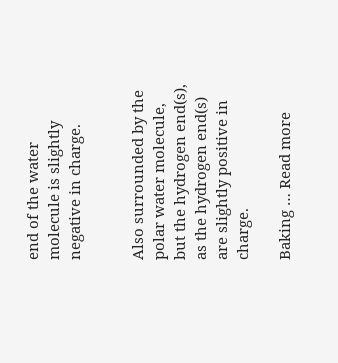end of the water molecule is slightly negative in charge.


Also surrounded by the polar water molecule, but the hydrogen end(s), as the hydrogen end(s) are slightly positive in charge.

Baking … Read more